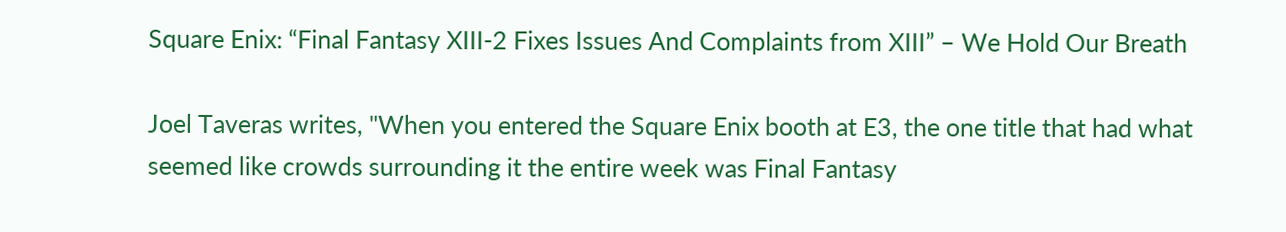Square Enix: “Final Fantasy XIII-2 Fixes Issues And Complaints from XIII” – We Hold Our Breath

Joel Taveras writes, "When you entered the Square Enix booth at E3, the one title that had what seemed like crowds surrounding it the entire week was Final Fantasy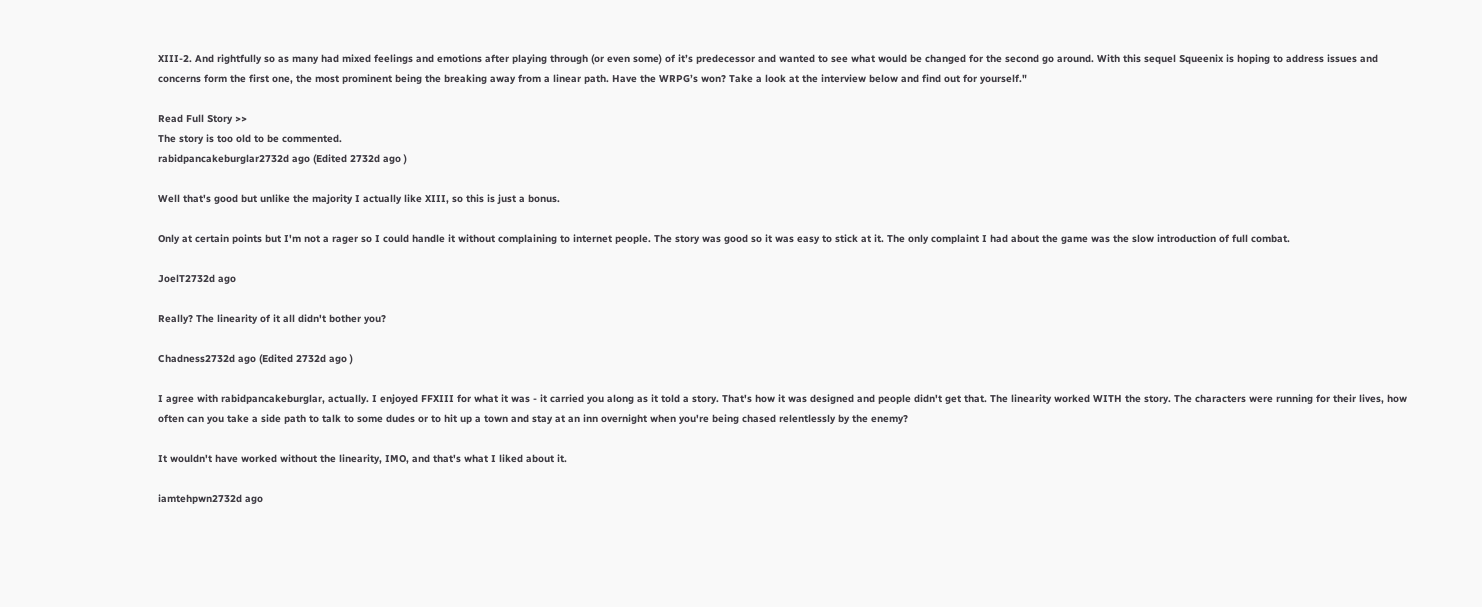XIII-2. And rightfully so as many had mixed feelings and emotions after playing through (or even some) of it’s predecessor and wanted to see what would be changed for the second go around. With this sequel Squeenix is hoping to address issues and concerns form the first one, the most prominent being the breaking away from a linear path. Have the WRPG’s won? Take a look at the interview below and find out for yourself."

Read Full Story >>
The story is too old to be commented.
rabidpancakeburglar2732d ago (Edited 2732d ago )

Well that's good but unlike the majority I actually like XIII, so this is just a bonus.

Only at certain points but I'm not a rager so I could handle it without complaining to internet people. The story was good so it was easy to stick at it. The only complaint I had about the game was the slow introduction of full combat.

JoelT2732d ago

Really? The linearity of it all didn't bother you?

Chadness2732d ago (Edited 2732d ago )

I agree with rabidpancakeburglar, actually. I enjoyed FFXIII for what it was - it carried you along as it told a story. That's how it was designed and people didn't get that. The linearity worked WITH the story. The characters were running for their lives, how often can you take a side path to talk to some dudes or to hit up a town and stay at an inn overnight when you're being chased relentlessly by the enemy?

It wouldn't have worked without the linearity, IMO, and that's what I liked about it.

iamtehpwn2732d ago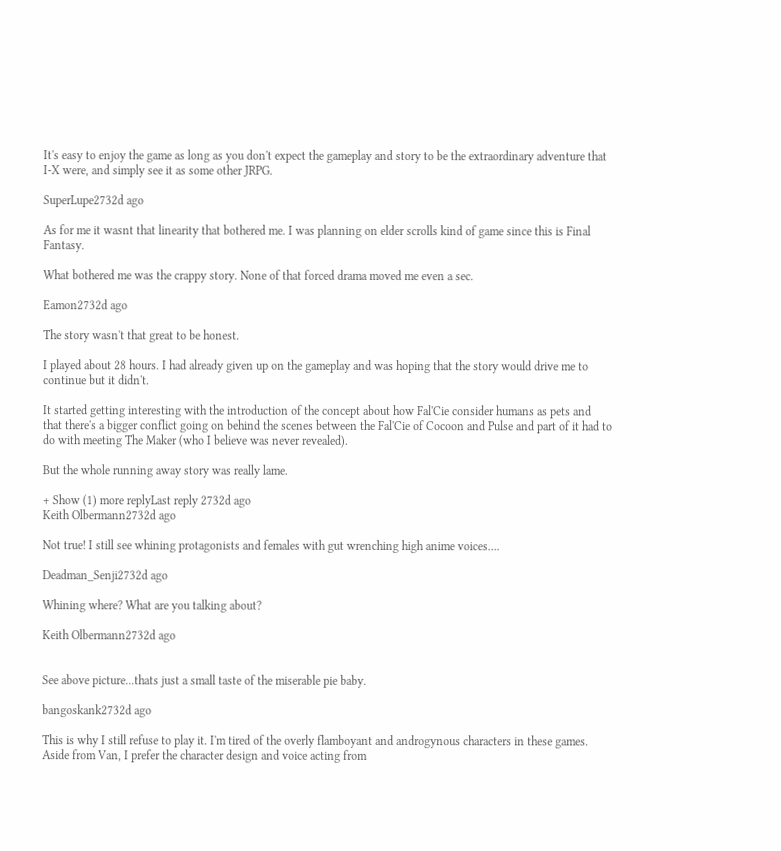It's easy to enjoy the game as long as you don't expect the gameplay and story to be the extraordinary adventure that I-X were, and simply see it as some other JRPG.

SuperLupe2732d ago

As for me it wasnt that linearity that bothered me. I was planning on elder scrolls kind of game since this is Final Fantasy.

What bothered me was the crappy story. None of that forced drama moved me even a sec.

Eamon2732d ago

The story wasn't that great to be honest.

I played about 28 hours. I had already given up on the gameplay and was hoping that the story would drive me to continue but it didn't.

It started getting interesting with the introduction of the concept about how Fal'Cie consider humans as pets and that there's a bigger conflict going on behind the scenes between the Fal'Cie of Cocoon and Pulse and part of it had to do with meeting The Maker (who I believe was never revealed).

But the whole running away story was really lame.

+ Show (1) more replyLast reply 2732d ago
Keith Olbermann2732d ago

Not true! I still see whining protagonists and females with gut wrenching high anime voices….

Deadman_Senji2732d ago

Whining where? What are you talking about?

Keith Olbermann2732d ago


See above picture...thats just a small taste of the miserable pie baby.

bangoskank2732d ago

This is why I still refuse to play it. I'm tired of the overly flamboyant and androgynous characters in these games. Aside from Van, I prefer the character design and voice acting from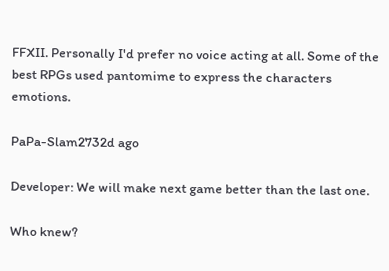FFXII. Personally I'd prefer no voice acting at all. Some of the best RPGs used pantomime to express the characters emotions.

PaPa-Slam2732d ago

Developer: We will make next game better than the last one.

Who knew?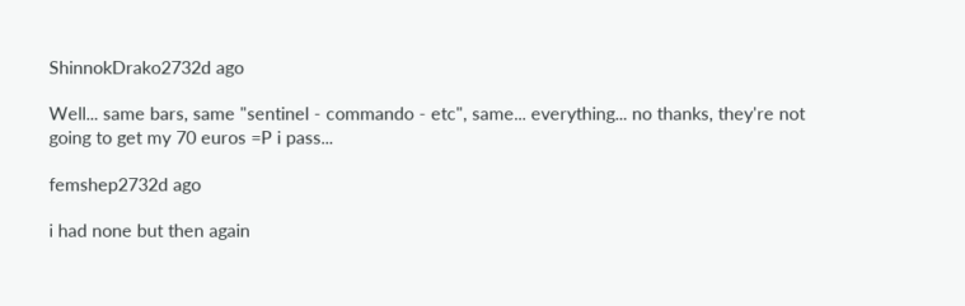ShinnokDrako2732d ago

Well... same bars, same "sentinel - commando - etc", same... everything... no thanks, they're not going to get my 70 euros =P i pass...

femshep2732d ago

i had none but then again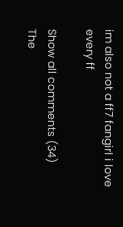im also not a ff7 fangirl i love every ff

Show all comments (34)
The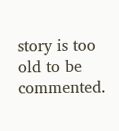story is too old to be commented.